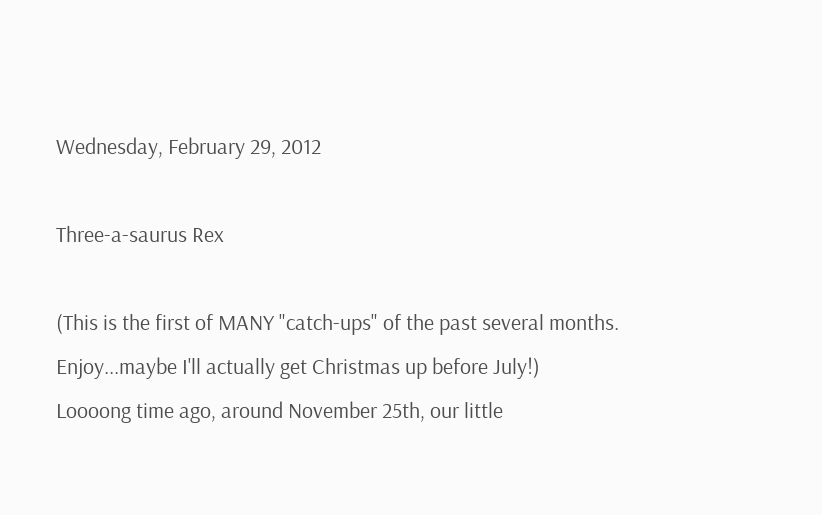Wednesday, February 29, 2012

Three-a-saurus Rex

(This is the first of MANY "catch-ups" of the past several months. Enjoy...maybe I'll actually get Christmas up before July!)
Loooong time ago, around November 25th, our little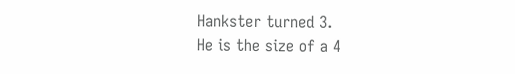Hankster turned 3.
He is the size of a 4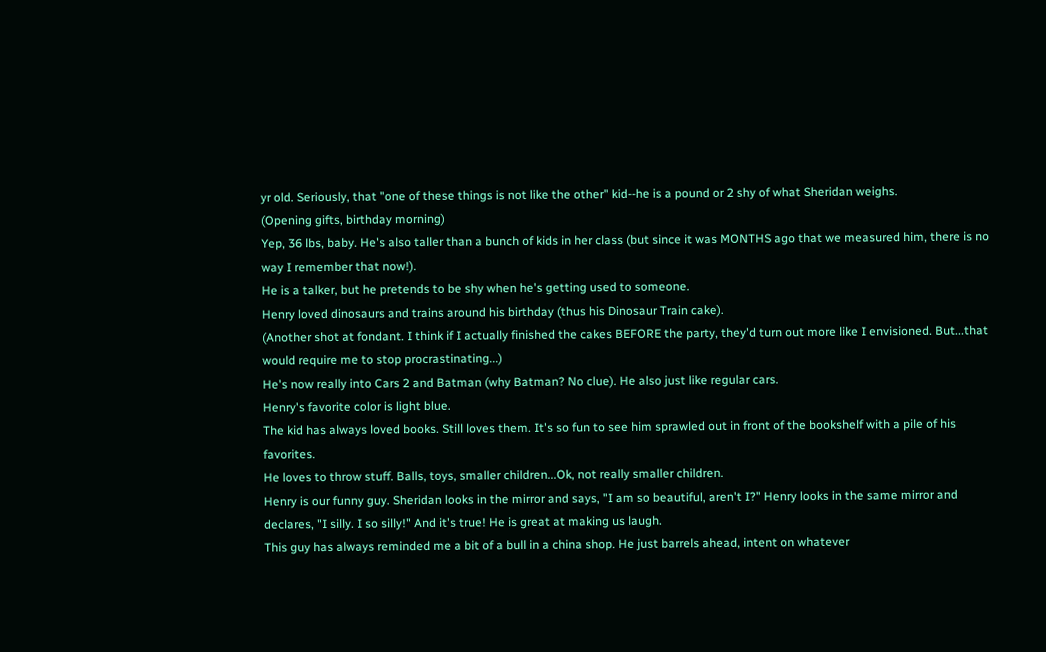yr old. Seriously, that "one of these things is not like the other" kid--he is a pound or 2 shy of what Sheridan weighs.
(Opening gifts, birthday morning)
Yep, 36 lbs, baby. He's also taller than a bunch of kids in her class (but since it was MONTHS ago that we measured him, there is no way I remember that now!).
He is a talker, but he pretends to be shy when he's getting used to someone.
Henry loved dinosaurs and trains around his birthday (thus his Dinosaur Train cake).
(Another shot at fondant. I think if I actually finished the cakes BEFORE the party, they'd turn out more like I envisioned. But...that would require me to stop procrastinating...)
He's now really into Cars 2 and Batman (why Batman? No clue). He also just like regular cars.
Henry's favorite color is light blue.
The kid has always loved books. Still loves them. It's so fun to see him sprawled out in front of the bookshelf with a pile of his favorites.
He loves to throw stuff. Balls, toys, smaller children...Ok, not really smaller children.
Henry is our funny guy. Sheridan looks in the mirror and says, "I am so beautiful, aren't I?" Henry looks in the same mirror and declares, "I silly. I so silly!" And it's true! He is great at making us laugh.
This guy has always reminded me a bit of a bull in a china shop. He just barrels ahead, intent on whatever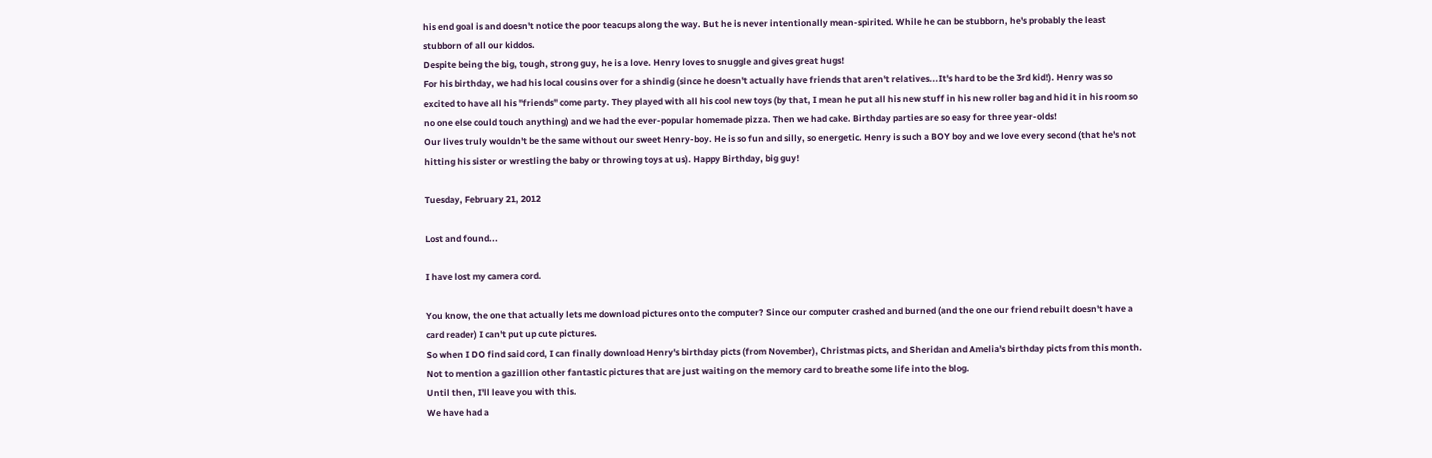his end goal is and doesn't notice the poor teacups along the way. But he is never intentionally mean-spirited. While he can be stubborn, he's probably the least stubborn of all our kiddos.
Despite being the big, tough, strong guy, he is a love. Henry loves to snuggle and gives great hugs!
For his birthday, we had his local cousins over for a shindig (since he doesn't actually have friends that aren't relatives...It's hard to be the 3rd kid!). Henry was so excited to have all his "friends" come party. They played with all his cool new toys (by that, I mean he put all his new stuff in his new roller bag and hid it in his room so no one else could touch anything) and we had the ever-popular homemade pizza. Then we had cake. Birthday parties are so easy for three year-olds!
Our lives truly wouldn't be the same without our sweet Henry-boy. He is so fun and silly, so energetic. Henry is such a BOY boy and we love every second (that he's not hitting his sister or wrestling the baby or throwing toys at us). Happy Birthday, big guy!

Tuesday, February 21, 2012

Lost and found...

I have lost my camera cord.

You know, the one that actually lets me download pictures onto the computer? Since our computer crashed and burned (and the one our friend rebuilt doesn't have a card reader) I can't put up cute pictures.
So when I DO find said cord, I can finally download Henry's birthday picts (from November), Christmas picts, and Sheridan and Amelia's birthday picts from this month. Not to mention a gazillion other fantastic pictures that are just waiting on the memory card to breathe some life into the blog.
Until then, I'll leave you with this.
We have had a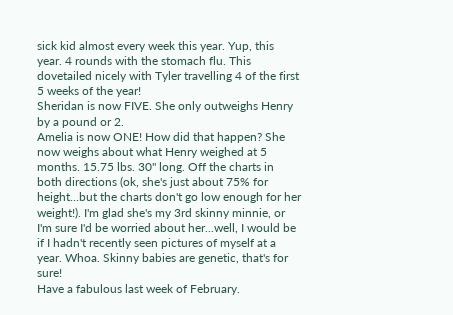sick kid almost every week this year. Yup, this year. 4 rounds with the stomach flu. This dovetailed nicely with Tyler travelling 4 of the first 5 weeks of the year!
Sheridan is now FIVE. She only outweighs Henry by a pound or 2.
Amelia is now ONE! How did that happen? She now weighs about what Henry weighed at 5 months. 15.75 lbs. 30" long. Off the charts in both directions (ok, she's just about 75% for height...but the charts don't go low enough for her weight!). I'm glad she's my 3rd skinny minnie, or I'm sure I'd be worried about her...well, I would be if I hadn't recently seen pictures of myself at a year. Whoa. Skinny babies are genetic, that's for sure!
Have a fabulous last week of February.